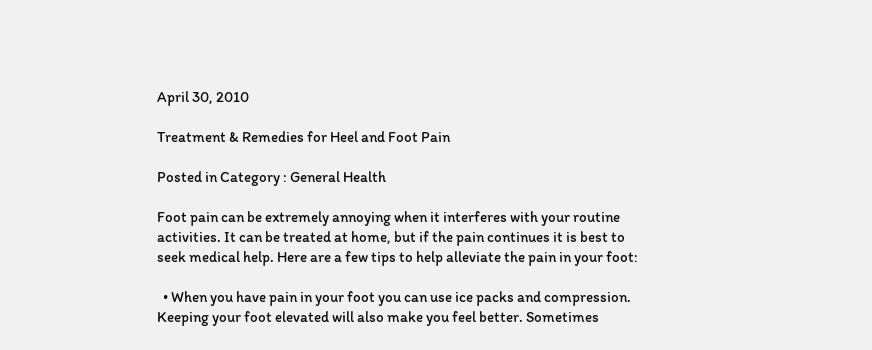April 30, 2010

Treatment & Remedies for Heel and Foot Pain

Posted in Category : General Health

Foot pain can be extremely annoying when it interferes with your routine activities. It can be treated at home, but if the pain continues it is best to seek medical help. Here are a few tips to help alleviate the pain in your foot:

  • When you have pain in your foot you can use ice packs and compression. Keeping your foot elevated will also make you feel better. Sometimes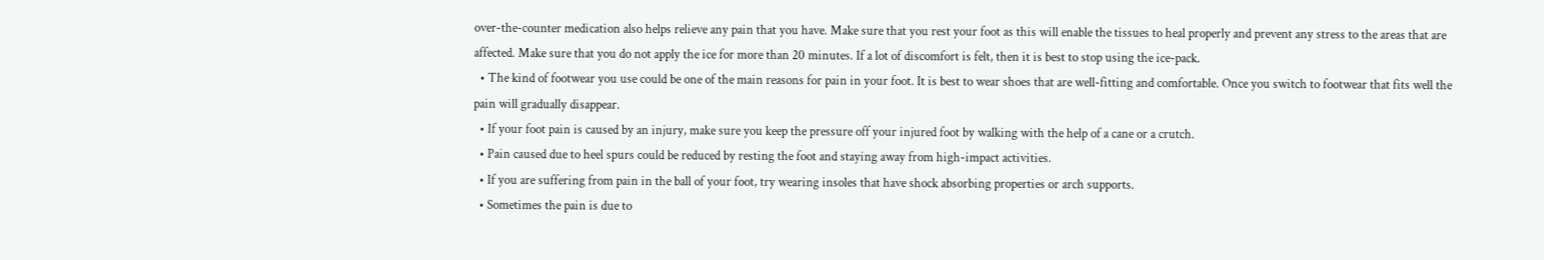over-the-counter medication also helps relieve any pain that you have. Make sure that you rest your foot as this will enable the tissues to heal properly and prevent any stress to the areas that are affected. Make sure that you do not apply the ice for more than 20 minutes. If a lot of discomfort is felt, then it is best to stop using the ice-pack.
  • The kind of footwear you use could be one of the main reasons for pain in your foot. It is best to wear shoes that are well-fitting and comfortable. Once you switch to footwear that fits well the pain will gradually disappear.
  • If your foot pain is caused by an injury, make sure you keep the pressure off your injured foot by walking with the help of a cane or a crutch.
  • Pain caused due to heel spurs could be reduced by resting the foot and staying away from high-impact activities.
  • If you are suffering from pain in the ball of your foot, try wearing insoles that have shock absorbing properties or arch supports.
  • Sometimes the pain is due to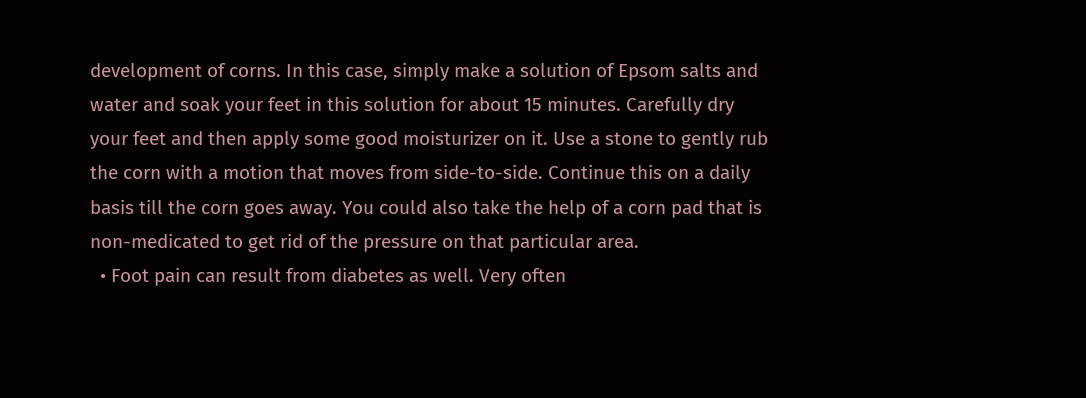development of corns. In this case, simply make a solution of Epsom salts and water and soak your feet in this solution for about 15 minutes. Carefully dry your feet and then apply some good moisturizer on it. Use a stone to gently rub the corn with a motion that moves from side-to-side. Continue this on a daily basis till the corn goes away. You could also take the help of a corn pad that is non-medicated to get rid of the pressure on that particular area.
  • Foot pain can result from diabetes as well. Very often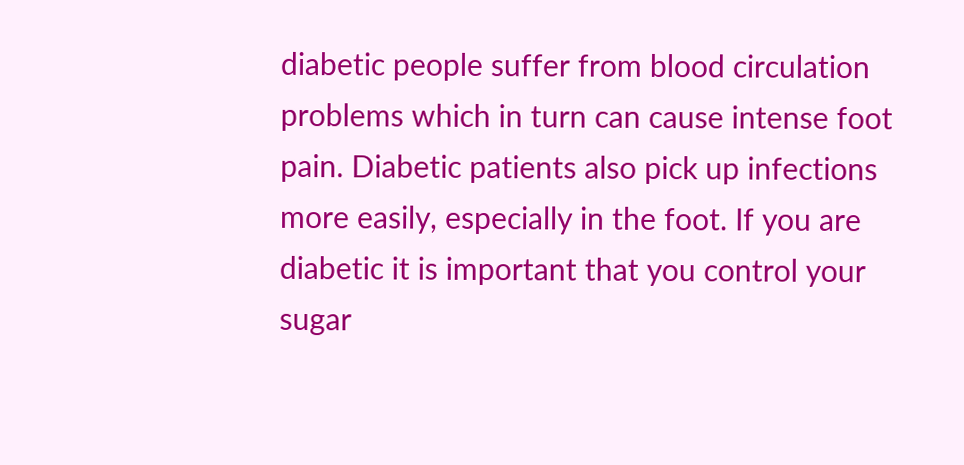diabetic people suffer from blood circulation problems which in turn can cause intense foot pain. Diabetic patients also pick up infections more easily, especially in the foot. If you are diabetic it is important that you control your sugar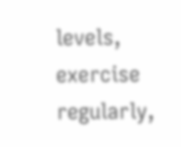levels, exercise regularly,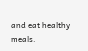and eat healthy meals.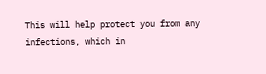This will help protect you from any infections, which in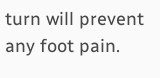turn will prevent any foot pain.